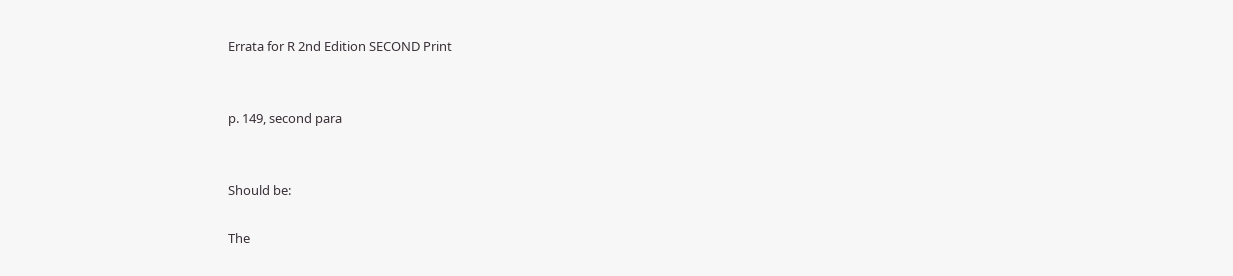Errata for R 2nd Edition SECOND Print


p. 149, second para


Should be:

The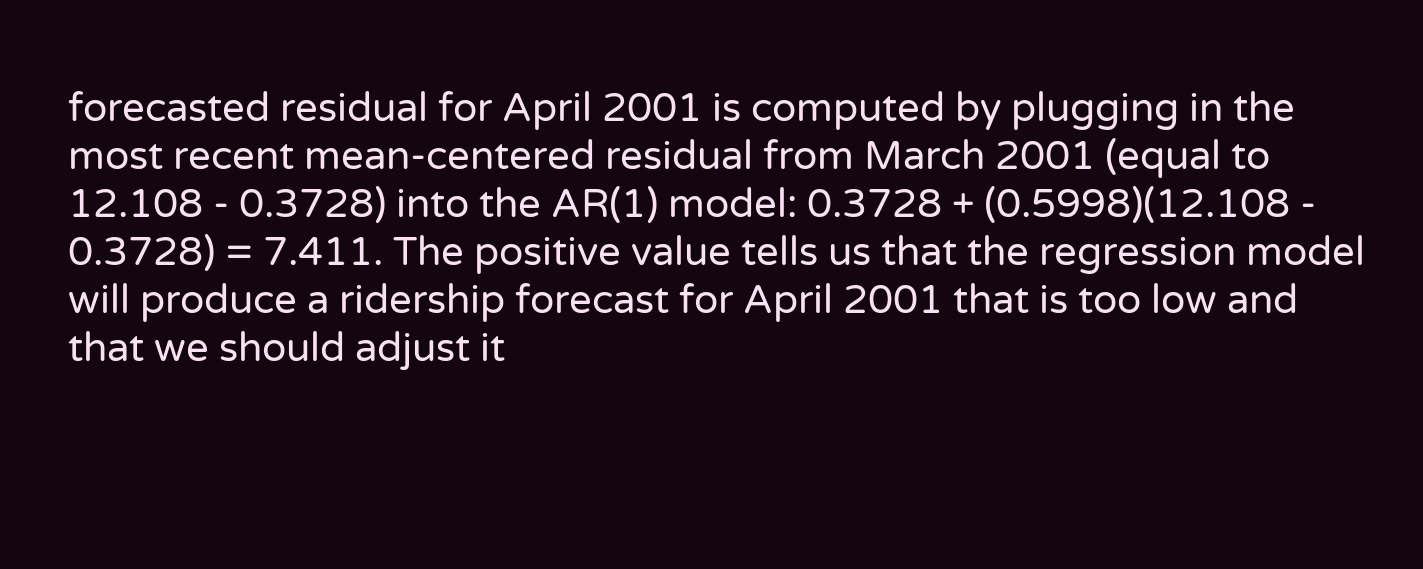forecasted residual for April 2001 is computed by plugging in the most recent mean-centered residual from March 2001 (equal to 12.108 - 0.3728) into the AR(1) model: 0.3728 + (0.5998)(12.108 - 0.3728) = 7.411. The positive value tells us that the regression model will produce a ridership forecast for April 2001 that is too low and that we should adjust it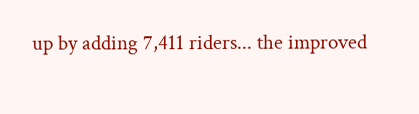up by adding 7,411 riders... the improved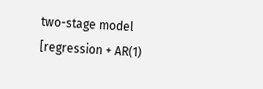two-stage model [regression + AR(1)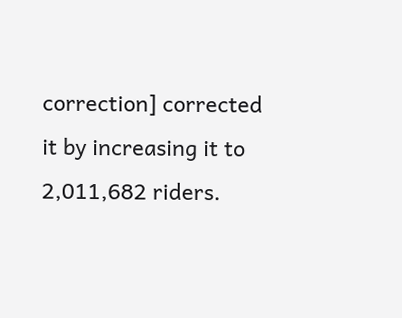correction] corrected it by increasing it to 2,011,682 riders.